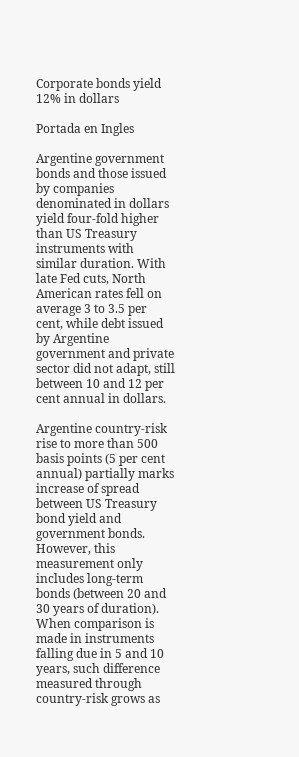Corporate bonds yield 12% in dollars

Portada en Ingles

Argentine government bonds and those issued by companies denominated in dollars yield four-fold higher than US Treasury instruments with similar duration. With late Fed cuts, North American rates fell on average 3 to 3.5 per cent, while debt issued by Argentine government and private sector did not adapt, still between 10 and 12 per cent annual in dollars.

Argentine country-risk rise to more than 500 basis points (5 per cent annual) partially marks increase of spread between US Treasury bond yield and government bonds. However, this measurement only includes long-term bonds (between 20 and 30 years of duration). When comparison is made in instruments falling due in 5 and 10 years, such difference measured through country-risk grows as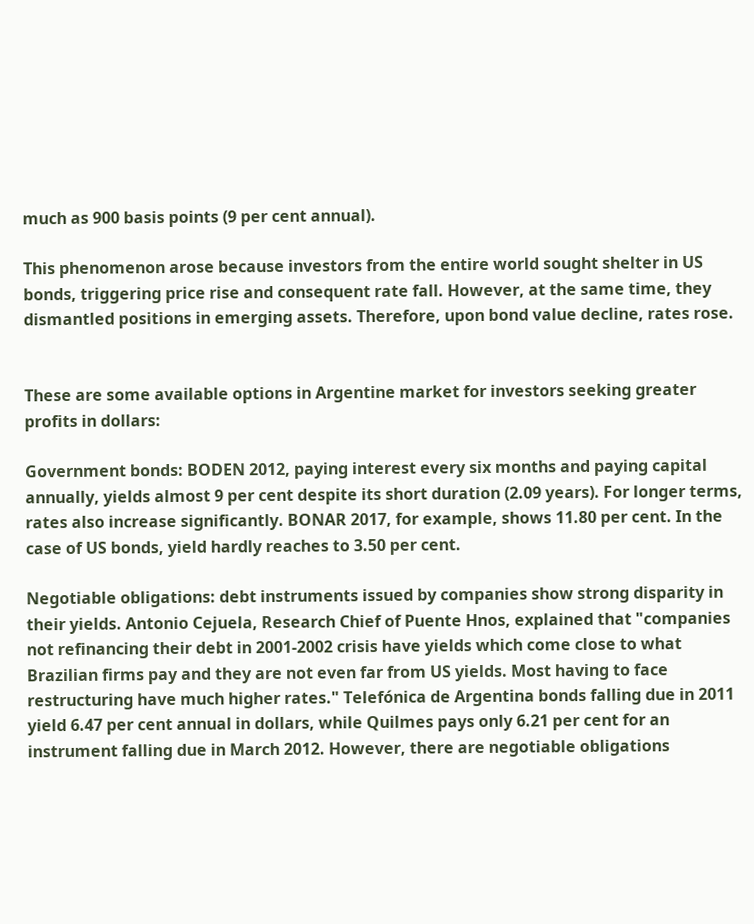much as 900 basis points (9 per cent annual).

This phenomenon arose because investors from the entire world sought shelter in US bonds, triggering price rise and consequent rate fall. However, at the same time, they dismantled positions in emerging assets. Therefore, upon bond value decline, rates rose.


These are some available options in Argentine market for investors seeking greater profits in dollars:

Government bonds: BODEN 2012, paying interest every six months and paying capital annually, yields almost 9 per cent despite its short duration (2.09 years). For longer terms, rates also increase significantly. BONAR 2017, for example, shows 11.80 per cent. In the case of US bonds, yield hardly reaches to 3.50 per cent.

Negotiable obligations: debt instruments issued by companies show strong disparity in their yields. Antonio Cejuela, Research Chief of Puente Hnos, explained that "companies not refinancing their debt in 2001-2002 crisis have yields which come close to what Brazilian firms pay and they are not even far from US yields. Most having to face restructuring have much higher rates." Telefónica de Argentina bonds falling due in 2011 yield 6.47 per cent annual in dollars, while Quilmes pays only 6.21 per cent for an instrument falling due in March 2012. However, there are negotiable obligations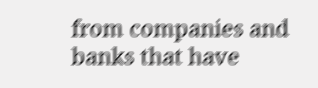from companies and banks that have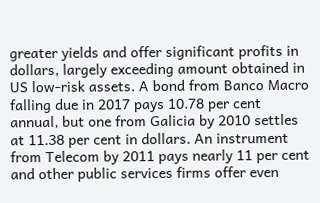greater yields and offer significant profits in dollars, largely exceeding amount obtained in US low-risk assets. A bond from Banco Macro falling due in 2017 pays 10.78 per cent annual, but one from Galicia by 2010 settles at 11.38 per cent in dollars. An instrument from Telecom by 2011 pays nearly 11 per cent and other public services firms offer even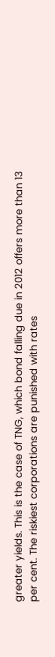greater yields. This is the case of TNG, which bond falling due in 2012 offers more than 13 per cent. The riskiest corporations are punished with rates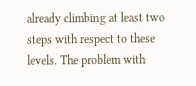already climbing at least two steps with respect to these levels. The problem with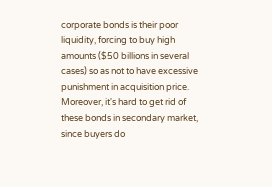corporate bonds is their poor liquidity, forcing to buy high amounts ($50 billions in several cases) so as not to have excessive punishment in acquisition price. Moreover, it's hard to get rid of these bonds in secondary market, since buyers do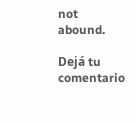not abound.

Dejá tu comentario